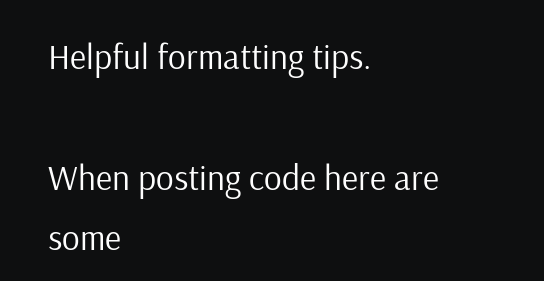Helpful formatting tips.

When posting code here are some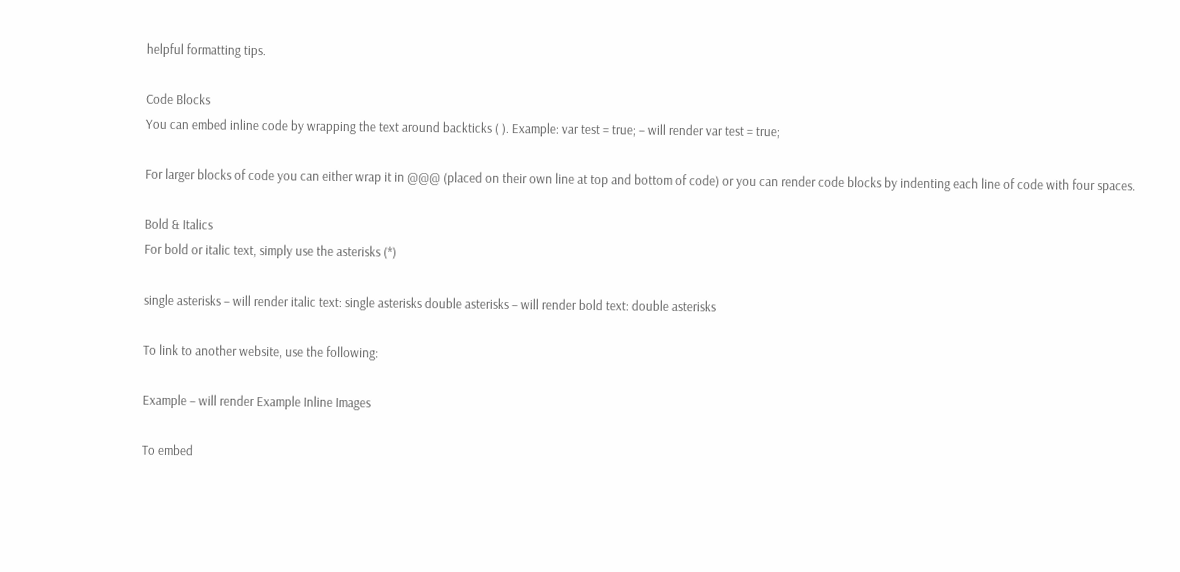helpful formatting tips.

Code Blocks
You can embed inline code by wrapping the text around backticks ( ). Example: var test = true; – will render var test = true;

For larger blocks of code you can either wrap it in @@@ (placed on their own line at top and bottom of code) or you can render code blocks by indenting each line of code with four spaces.

Bold & Italics
For bold or italic text, simply use the asterisks (*)

single asterisks – will render italic text: single asterisks double asterisks – will render bold text: double asterisks

To link to another website, use the following:

Example – will render Example Inline Images

To embed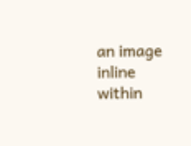an image inline within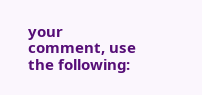your comment, use the following: